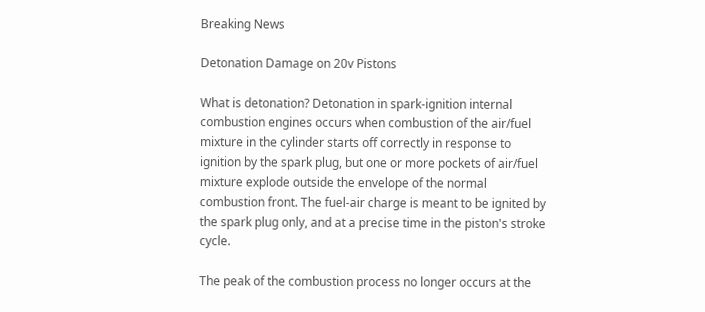Breaking News

Detonation Damage on 20v Pistons

What is detonation? Detonation in spark-ignition internal combustion engines occurs when combustion of the air/fuel mixture in the cylinder starts off correctly in response to ignition by the spark plug, but one or more pockets of air/fuel mixture explode outside the envelope of the normal combustion front. The fuel-air charge is meant to be ignited by the spark plug only, and at a precise time in the piston's stroke cycle.

The peak of the combustion process no longer occurs at the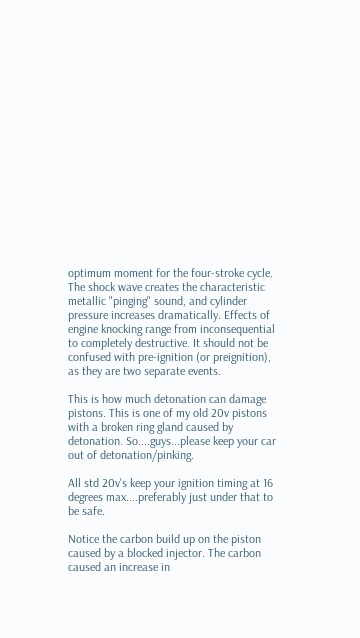optimum moment for the four-stroke cycle. The shock wave creates the characteristic metallic "pinging" sound, and cylinder pressure increases dramatically. Effects of engine knocking range from inconsequential to completely destructive. It should not be confused with pre-ignition (or preignition), as they are two separate events.

This is how much detonation can damage pistons. This is one of my old 20v pistons with a broken ring gland caused by detonation. So....guys...please keep your car out of detonation/pinking.

All std 20v's keep your ignition timing at 16 degrees max....preferably just under that to be safe.

Notice the carbon build up on the piston caused by a blocked injector. The carbon caused an increase in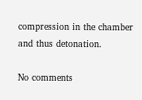compression in the chamber and thus detonation.

No comments